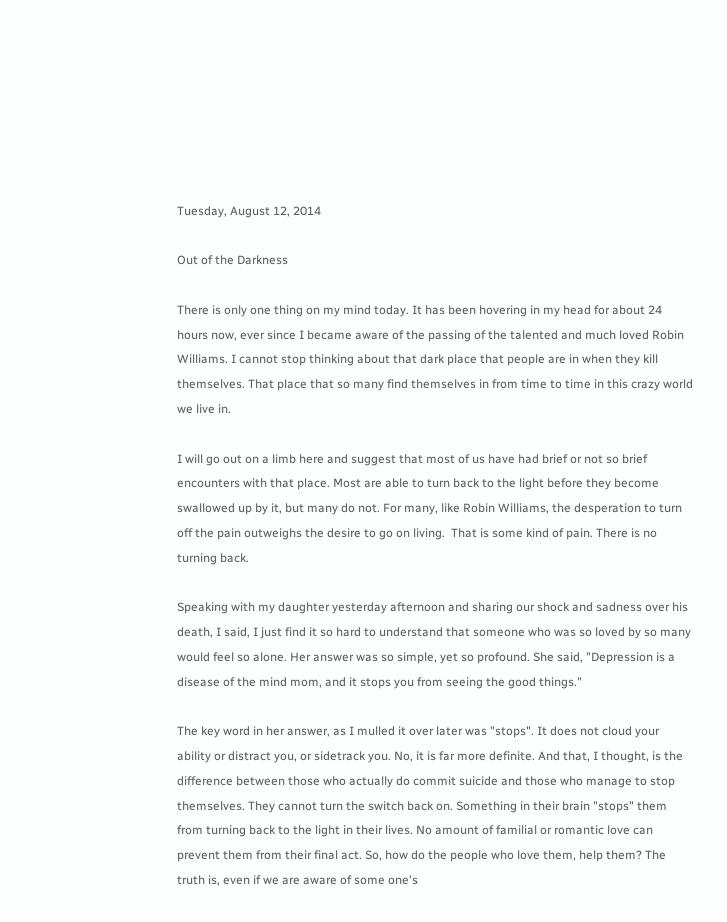Tuesday, August 12, 2014

Out of the Darkness

There is only one thing on my mind today. It has been hovering in my head for about 24 hours now, ever since I became aware of the passing of the talented and much loved Robin Williams. I cannot stop thinking about that dark place that people are in when they kill themselves. That place that so many find themselves in from time to time in this crazy world we live in.

I will go out on a limb here and suggest that most of us have had brief or not so brief encounters with that place. Most are able to turn back to the light before they become swallowed up by it, but many do not. For many, like Robin Williams, the desperation to turn off the pain outweighs the desire to go on living.  That is some kind of pain. There is no turning back.

Speaking with my daughter yesterday afternoon and sharing our shock and sadness over his death, I said, I just find it so hard to understand that someone who was so loved by so many would feel so alone. Her answer was so simple, yet so profound. She said, "Depression is a disease of the mind mom, and it stops you from seeing the good things."

The key word in her answer, as I mulled it over later was "stops". It does not cloud your ability or distract you, or sidetrack you. No, it is far more definite. And that, I thought, is the difference between those who actually do commit suicide and those who manage to stop themselves. They cannot turn the switch back on. Something in their brain "stops" them from turning back to the light in their lives. No amount of familial or romantic love can prevent them from their final act. So, how do the people who love them, help them? The truth is, even if we are aware of some one's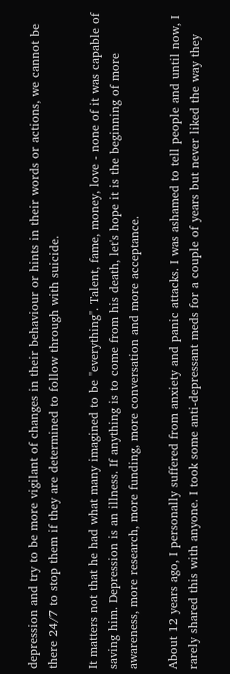depression and try to be more vigilant of changes in their behaviour or hints in their words or actions, we cannot be there 24/7 to stop them if they are determined to follow through with suicide.

It matters not that he had what many imagined to be "everything". Talent, fame, money, love - none of it was capable of saving him. Depression is an illness. If anything is to come from his death, let's hope it is the beginning of more awareness, more research, more funding, more conversation and more acceptance.

About 12 years ago, I personally suffered from anxiety and panic attacks. I was ashamed to tell people and until now, I rarely shared this with anyone. I took some anti-depressant meds for a couple of years but never liked the way they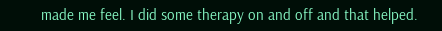made me feel. I did some therapy on and off and that helped.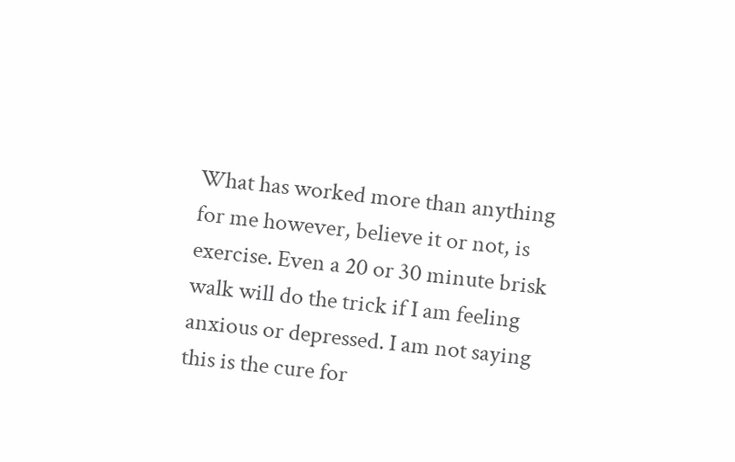What has worked more than anything for me however, believe it or not, is exercise. Even a 20 or 30 minute brisk walk will do the trick if I am feeling anxious or depressed. I am not saying this is the cure for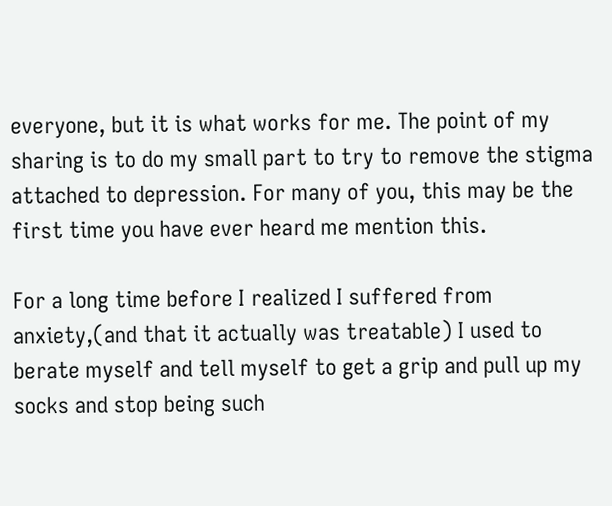everyone, but it is what works for me. The point of my sharing is to do my small part to try to remove the stigma attached to depression. For many of you, this may be the first time you have ever heard me mention this.

For a long time before I realized I suffered from anxiety,(and that it actually was treatable) I used to berate myself and tell myself to get a grip and pull up my socks and stop being such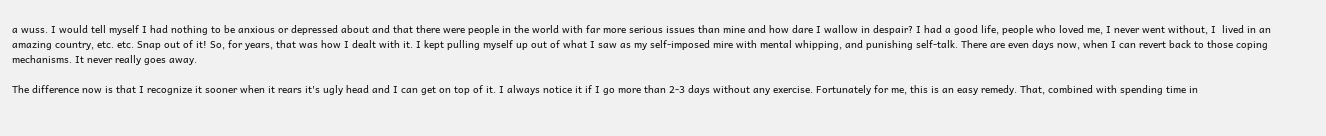a wuss. I would tell myself I had nothing to be anxious or depressed about and that there were people in the world with far more serious issues than mine and how dare I wallow in despair? I had a good life, people who loved me, I never went without, I  lived in an amazing country, etc. etc. Snap out of it! So, for years, that was how I dealt with it. I kept pulling myself up out of what I saw as my self-imposed mire with mental whipping, and punishing self-talk. There are even days now, when I can revert back to those coping mechanisms. It never really goes away.

The difference now is that I recognize it sooner when it rears it's ugly head and I can get on top of it. I always notice it if I go more than 2-3 days without any exercise. Fortunately for me, this is an easy remedy. That, combined with spending time in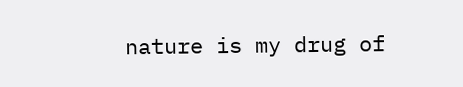nature is my drug of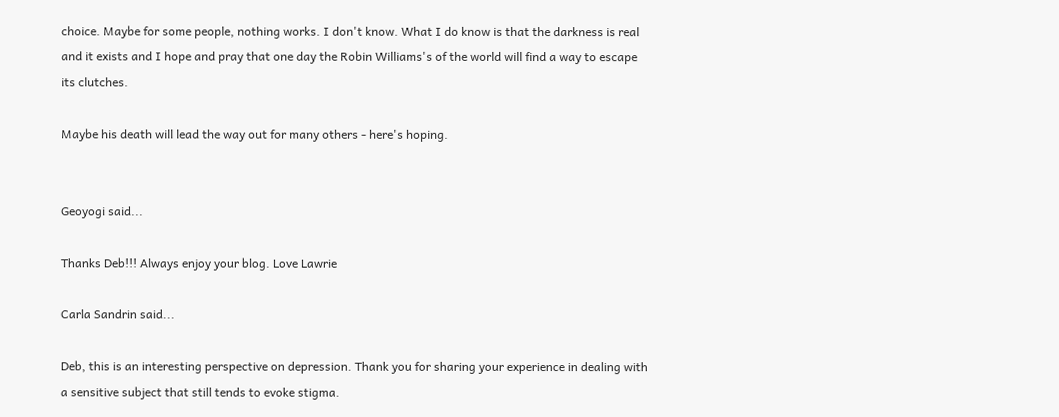choice. Maybe for some people, nothing works. I don't know. What I do know is that the darkness is real and it exists and I hope and pray that one day the Robin Williams's of the world will find a way to escape its clutches.

Maybe his death will lead the way out for many others - here's hoping.


Geoyogi said...

Thanks Deb!!! Always enjoy your blog. Love Lawrie

Carla Sandrin said...

Deb, this is an interesting perspective on depression. Thank you for sharing your experience in dealing with a sensitive subject that still tends to evoke stigma.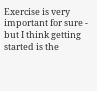Exercise is very important for sure - but I think getting started is the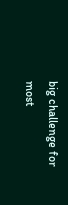big challenge for most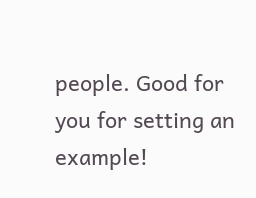people. Good for you for setting an example!